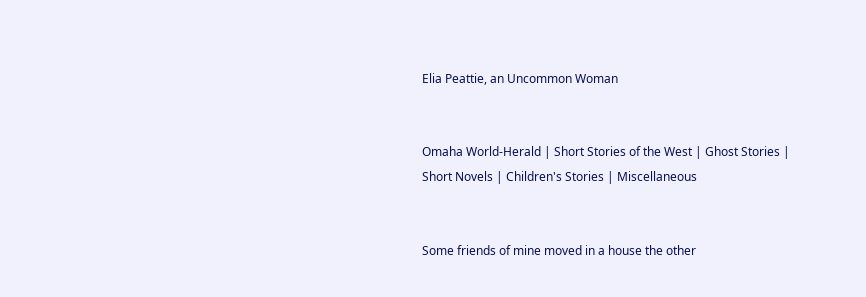Elia Peattie, an Uncommon Woman


Omaha World-Herald | Short Stories of the West | Ghost Stories | Short Novels | Children's Stories | Miscellaneous


Some friends of mine moved in a house the other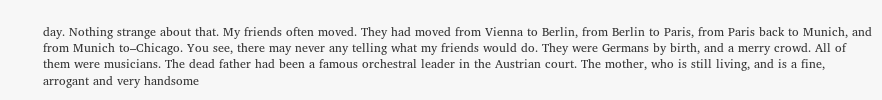day. Nothing strange about that. My friends often moved. They had moved from Vienna to Berlin, from Berlin to Paris, from Paris back to Munich, and from Munich to–Chicago. You see, there may never any telling what my friends would do. They were Germans by birth, and a merry crowd. All of them were musicians. The dead father had been a famous orchestral leader in the Austrian court. The mother, who is still living, and is a fine, arrogant and very handsome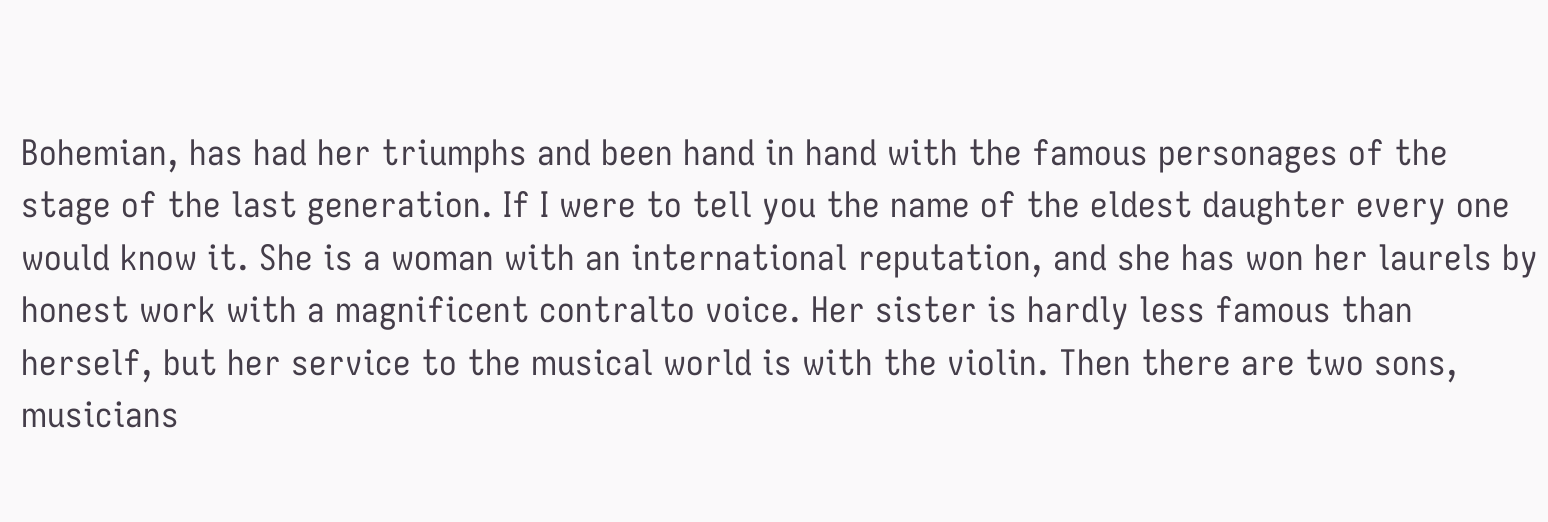Bohemian, has had her triumphs and been hand in hand with the famous personages of the stage of the last generation. If I were to tell you the name of the eldest daughter every one would know it. She is a woman with an international reputation, and she has won her laurels by honest work with a magnificent contralto voice. Her sister is hardly less famous than herself, but her service to the musical world is with the violin. Then there are two sons, musicians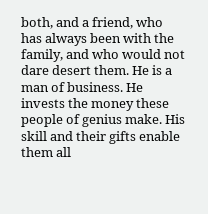both, and a friend, who has always been with the family, and who would not dare desert them. He is a man of business. He invests the money these people of genius make. His skill and their gifts enable them all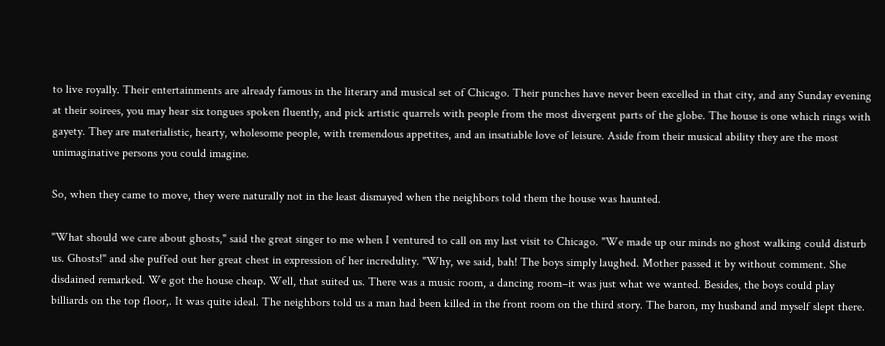to live royally. Their entertainments are already famous in the literary and musical set of Chicago. Their punches have never been excelled in that city, and any Sunday evening at their soirees, you may hear six tongues spoken fluently, and pick artistic quarrels with people from the most divergent parts of the globe. The house is one which rings with gayety. They are materialistic, hearty, wholesome people, with tremendous appetites, and an insatiable love of leisure. Aside from their musical ability they are the most unimaginative persons you could imagine.

So, when they came to move, they were naturally not in the least dismayed when the neighbors told them the house was haunted.

"What should we care about ghosts," said the great singer to me when I ventured to call on my last visit to Chicago. "We made up our minds no ghost walking could disturb us. Ghosts!" and she puffed out her great chest in expression of her incredulity. "Why, we said, bah! The boys simply laughed. Mother passed it by without comment. She disdained remarked. We got the house cheap. Well, that suited us. There was a music room, a dancing room–it was just what we wanted. Besides, the boys could play billiards on the top floor,. It was quite ideal. The neighbors told us a man had been killed in the front room on the third story. The baron, my husband and myself slept there.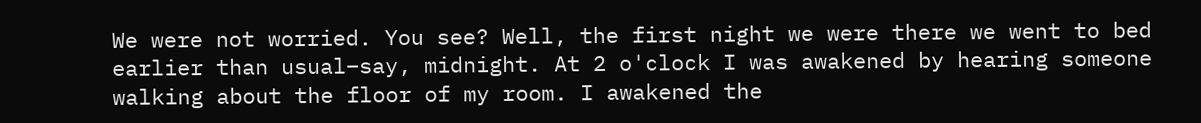We were not worried. You see? Well, the first night we were there we went to bed earlier than usual–say, midnight. At 2 o'clock I was awakened by hearing someone walking about the floor of my room. I awakened the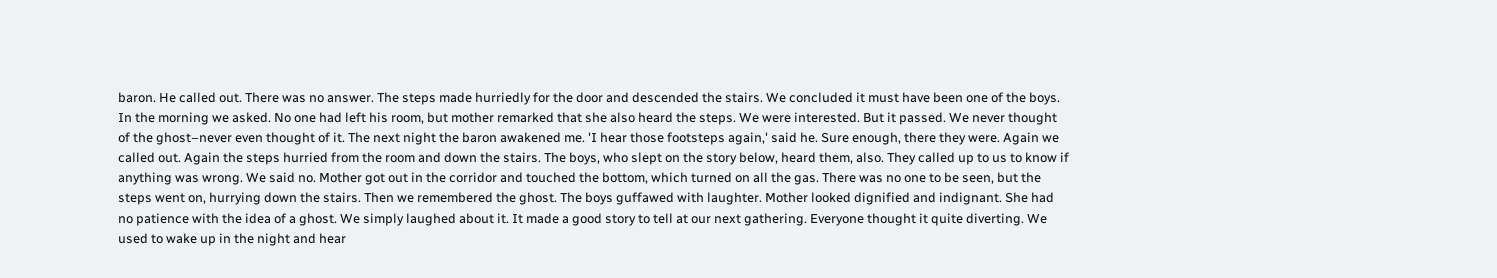baron. He called out. There was no answer. The steps made hurriedly for the door and descended the stairs. We concluded it must have been one of the boys. In the morning we asked. No one had left his room, but mother remarked that she also heard the steps. We were interested. But it passed. We never thought of the ghost–never even thought of it. The next night the baron awakened me. 'I hear those footsteps again,' said he. Sure enough, there they were. Again we called out. Again the steps hurried from the room and down the stairs. The boys, who slept on the story below, heard them, also. They called up to us to know if anything was wrong. We said no. Mother got out in the corridor and touched the bottom, which turned on all the gas. There was no one to be seen, but the steps went on, hurrying down the stairs. Then we remembered the ghost. The boys guffawed with laughter. Mother looked dignified and indignant. She had no patience with the idea of a ghost. We simply laughed about it. It made a good story to tell at our next gathering. Everyone thought it quite diverting. We used to wake up in the night and hear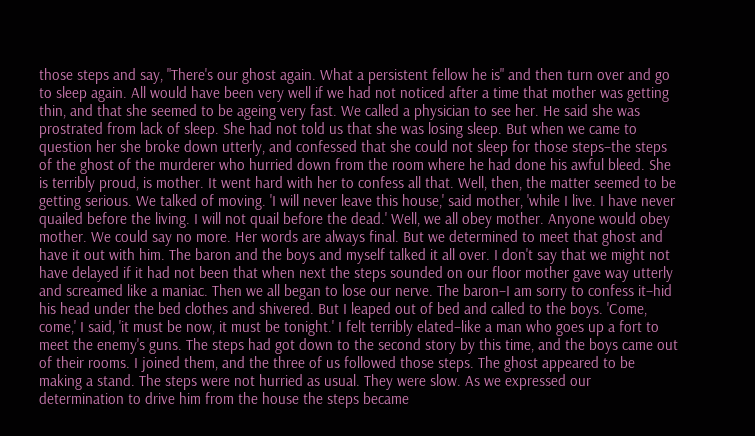those steps and say, "There's our ghost again. What a persistent fellow he is" and then turn over and go to sleep again. All would have been very well if we had not noticed after a time that mother was getting thin, and that she seemed to be ageing very fast. We called a physician to see her. He said she was prostrated from lack of sleep. She had not told us that she was losing sleep. But when we came to question her she broke down utterly, and confessed that she could not sleep for those steps–the steps of the ghost of the murderer who hurried down from the room where he had done his awful bleed. She is terribly proud, is mother. It went hard with her to confess all that. Well, then, the matter seemed to be getting serious. We talked of moving. 'I will never leave this house,' said mother, 'while I live. I have never quailed before the living. I will not quail before the dead.' Well, we all obey mother. Anyone would obey mother. We could say no more. Her words are always final. But we determined to meet that ghost and have it out with him. The baron and the boys and myself talked it all over. I don't say that we might not have delayed if it had not been that when next the steps sounded on our floor mother gave way utterly and screamed like a maniac. Then we all began to lose our nerve. The baron–I am sorry to confess it–hid his head under the bed clothes and shivered. But I leaped out of bed and called to the boys. 'Come, come,' I said, 'it must be now, it must be tonight.' I felt terribly elated–like a man who goes up a fort to meet the enemy's guns. The steps had got down to the second story by this time, and the boys came out of their rooms. I joined them, and the three of us followed those steps. The ghost appeared to be making a stand. The steps were not hurried as usual. They were slow. As we expressed our determination to drive him from the house the steps became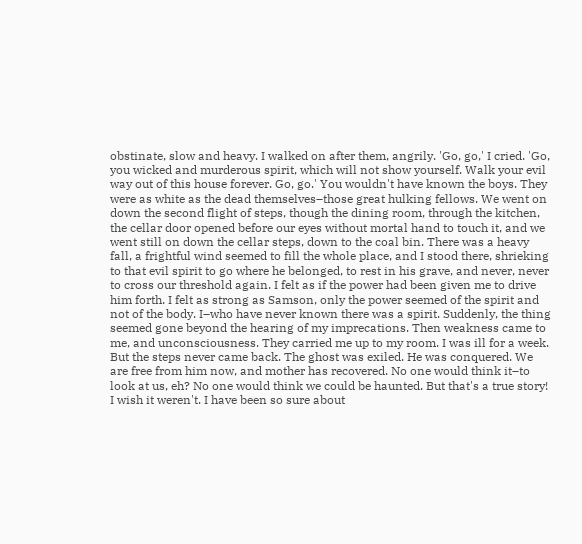obstinate, slow and heavy. I walked on after them, angrily. 'Go, go,' I cried. 'Go, you wicked and murderous spirit, which will not show yourself. Walk your evil way out of this house forever. Go, go.' You wouldn't have known the boys. They were as white as the dead themselves–those great hulking fellows. We went on down the second flight of steps, though the dining room, through the kitchen, the cellar door opened before our eyes without mortal hand to touch it, and we went still on down the cellar steps, down to the coal bin. There was a heavy fall, a frightful wind seemed to fill the whole place, and I stood there, shrieking to that evil spirit to go where he belonged, to rest in his grave, and never, never to cross our threshold again. I felt as if the power had been given me to drive him forth. I felt as strong as Samson, only the power seemed of the spirit and not of the body. I–who have never known there was a spirit. Suddenly, the thing seemed gone beyond the hearing of my imprecations. Then weakness came to me, and unconsciousness. They carried me up to my room. I was ill for a week. But the steps never came back. The ghost was exiled. He was conquered. We are free from him now, and mother has recovered. No one would think it–to look at us, eh? No one would think we could be haunted. But that's a true story! I wish it weren't. I have been so sure about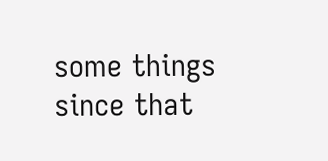some things since that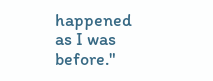happened as I was before."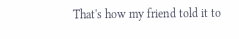That's how my friend told it to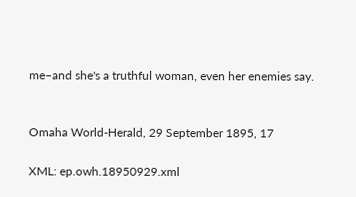me–and she's a truthful woman, even her enemies say.


Omaha World-Herald, 29 September 1895, 17

XML: ep.owh.18950929.xml